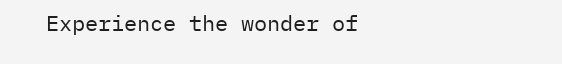Experience the wonder of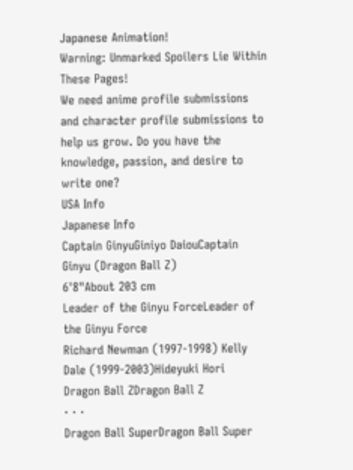Japanese Animation!
Warning: Unmarked Spoilers Lie Within These Pages!
We need anime profile submissions and character profile submissions to help us grow. Do you have the knowledge, passion, and desire to write one?
USA Info
Japanese Info
Captain GinyuGiniyo DaiouCaptain Ginyu (Dragon Ball Z)
6'8"About 203 cm
Leader of the Ginyu ForceLeader of the Ginyu Force
Richard Newman (1997-1998) Kelly Dale (1999-2003)Hideyuki Hori
Dragon Ball ZDragon Ball Z
· · ·
Dragon Ball SuperDragon Ball Super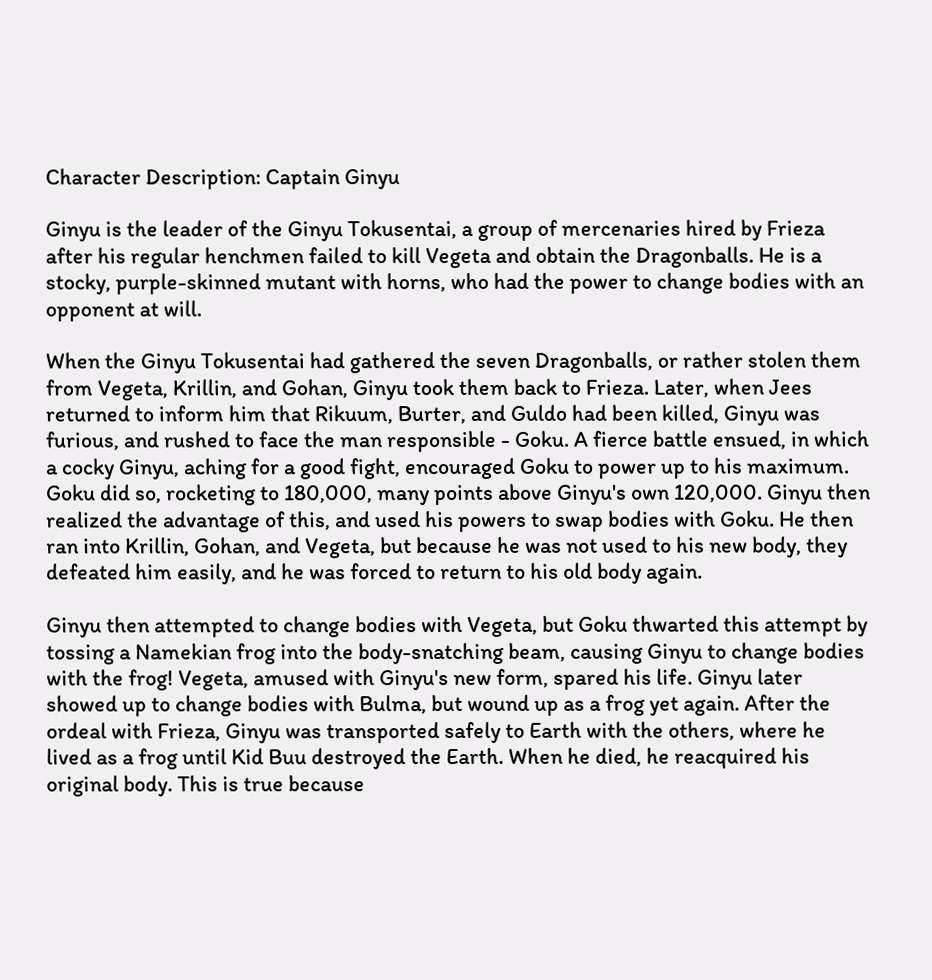Character Description: Captain Ginyu

Ginyu is the leader of the Ginyu Tokusentai, a group of mercenaries hired by Frieza after his regular henchmen failed to kill Vegeta and obtain the Dragonballs. He is a stocky, purple-skinned mutant with horns, who had the power to change bodies with an opponent at will.

When the Ginyu Tokusentai had gathered the seven Dragonballs, or rather stolen them from Vegeta, Krillin, and Gohan, Ginyu took them back to Frieza. Later, when Jees returned to inform him that Rikuum, Burter, and Guldo had been killed, Ginyu was furious, and rushed to face the man responsible - Goku. A fierce battle ensued, in which a cocky Ginyu, aching for a good fight, encouraged Goku to power up to his maximum. Goku did so, rocketing to 180,000, many points above Ginyu's own 120,000. Ginyu then realized the advantage of this, and used his powers to swap bodies with Goku. He then ran into Krillin, Gohan, and Vegeta, but because he was not used to his new body, they defeated him easily, and he was forced to return to his old body again.

Ginyu then attempted to change bodies with Vegeta, but Goku thwarted this attempt by tossing a Namekian frog into the body-snatching beam, causing Ginyu to change bodies with the frog! Vegeta, amused with Ginyu's new form, spared his life. Ginyu later showed up to change bodies with Bulma, but wound up as a frog yet again. After the ordeal with Frieza, Ginyu was transported safely to Earth with the others, where he lived as a frog until Kid Buu destroyed the Earth. When he died, he reacquired his original body. This is true because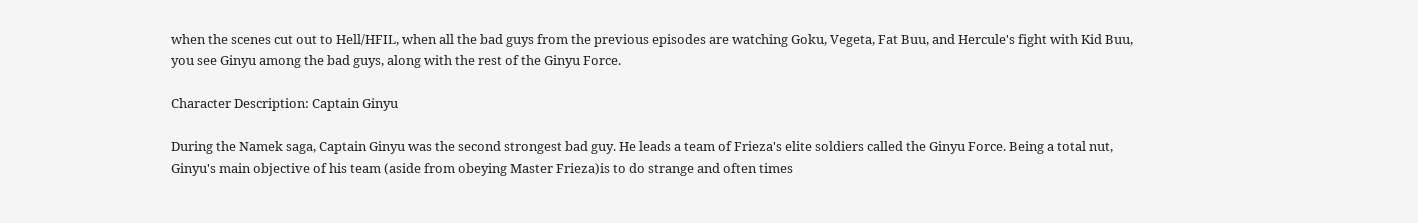when the scenes cut out to Hell/HFIL, when all the bad guys from the previous episodes are watching Goku, Vegeta, Fat Buu, and Hercule's fight with Kid Buu, you see Ginyu among the bad guys, along with the rest of the Ginyu Force.

Character Description: Captain Ginyu

During the Namek saga, Captain Ginyu was the second strongest bad guy. He leads a team of Frieza's elite soldiers called the Ginyu Force. Being a total nut, Ginyu's main objective of his team (aside from obeying Master Frieza)is to do strange and often times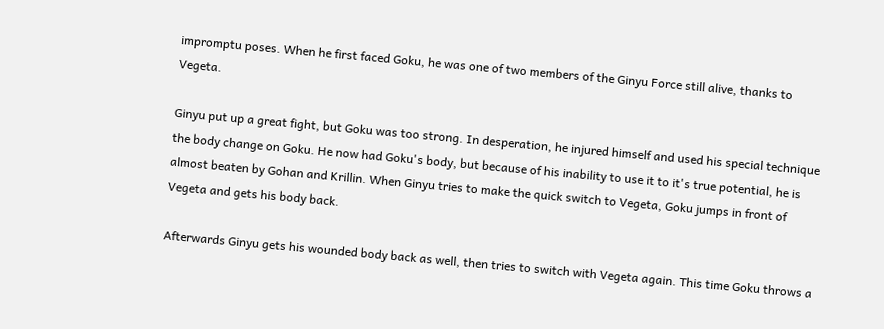impromptu poses. When he first faced Goku, he was one of two members of the Ginyu Force still alive, thanks to Vegeta.

Ginyu put up a great fight, but Goku was too strong. In desperation, he injured himself and used his special technique the body change on Goku. He now had Goku's body, but because of his inability to use it to it's true potential, he is almost beaten by Gohan and Krillin. When Ginyu tries to make the quick switch to Vegeta, Goku jumps in front of Vegeta and gets his body back.

Afterwards Ginyu gets his wounded body back as well, then tries to switch with Vegeta again. This time Goku throws a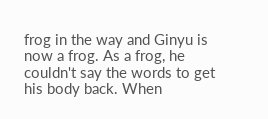frog in the way and Ginyu is now a frog. As a frog, he couldn't say the words to get his body back. When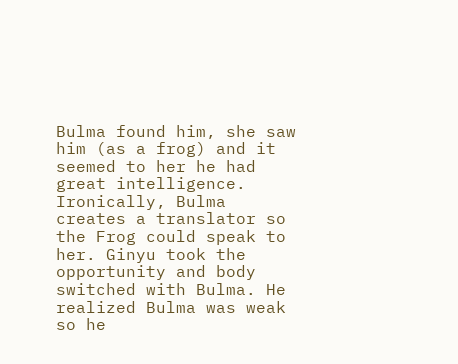Bulma found him, she saw him (as a frog) and it seemed to her he had great intelligence. Ironically, Bulma creates a translator so the Frog could speak to her. Ginyu took the opportunity and body switched with Bulma. He realized Bulma was weak so he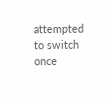attempted to switch once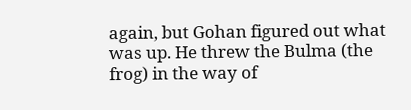again, but Gohan figured out what was up. He threw the Bulma (the frog) in the way of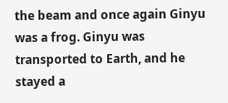the beam and once again Ginyu was a frog. Ginyu was transported to Earth, and he stayed a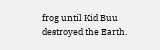frog until Kid Buu destroyed the Earth.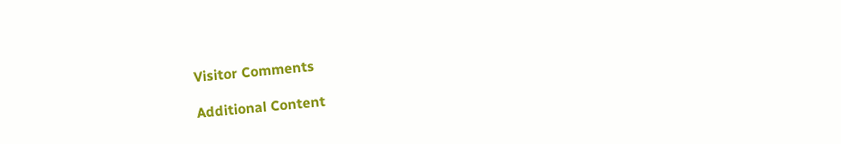Visitor Comments

Additional Content